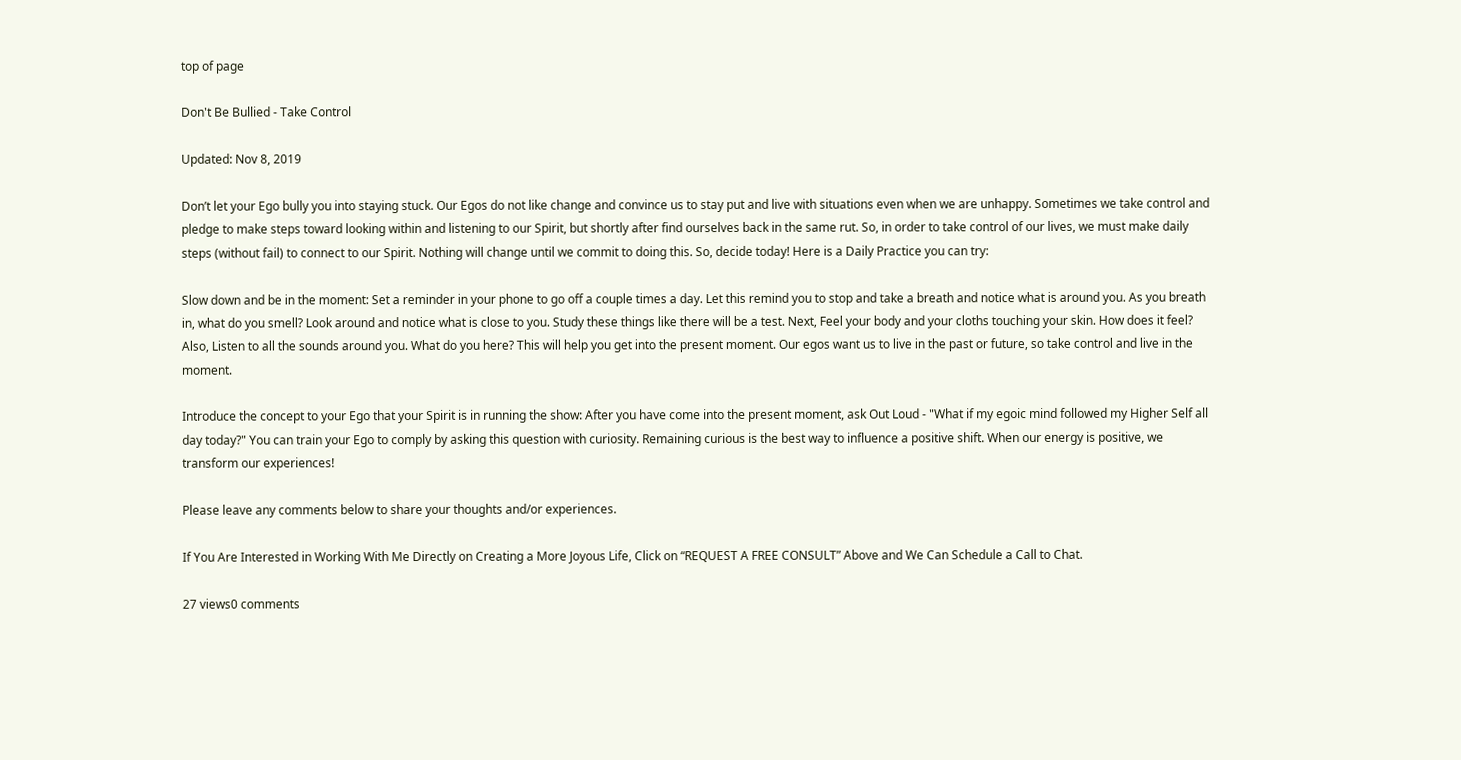top of page

Don't Be Bullied - Take Control

Updated: Nov 8, 2019

Don’t let your Ego bully you into staying stuck. Our Egos do not like change and convince us to stay put and live with situations even when we are unhappy. Sometimes we take control and pledge to make steps toward looking within and listening to our Spirit, but shortly after find ourselves back in the same rut. So, in order to take control of our lives, we must make daily steps (without fail) to connect to our Spirit. Nothing will change until we commit to doing this. So, decide today! Here is a Daily Practice you can try:

Slow down and be in the moment: Set a reminder in your phone to go off a couple times a day. Let this remind you to stop and take a breath and notice what is around you. As you breath in, what do you smell? Look around and notice what is close to you. Study these things like there will be a test. Next, Feel your body and your cloths touching your skin. How does it feel? Also, Listen to all the sounds around you. What do you here? This will help you get into the present moment. Our egos want us to live in the past or future, so take control and live in the moment.

Introduce the concept to your Ego that your Spirit is in running the show: After you have come into the present moment, ask Out Loud - "What if my egoic mind followed my Higher Self all day today?" You can train your Ego to comply by asking this question with curiosity. Remaining curious is the best way to influence a positive shift. When our energy is positive, we transform our experiences!

Please leave any comments below to share your thoughts and/or experiences.

If You Are Interested in Working With Me Directly on Creating a More Joyous Life, Click on “REQUEST A FREE CONSULT” Above and We Can Schedule a Call to Chat.

27 views0 comments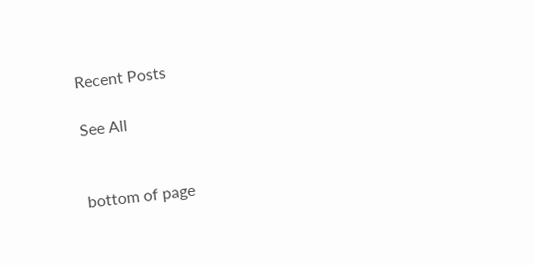Recent Posts

See All


bottom of page